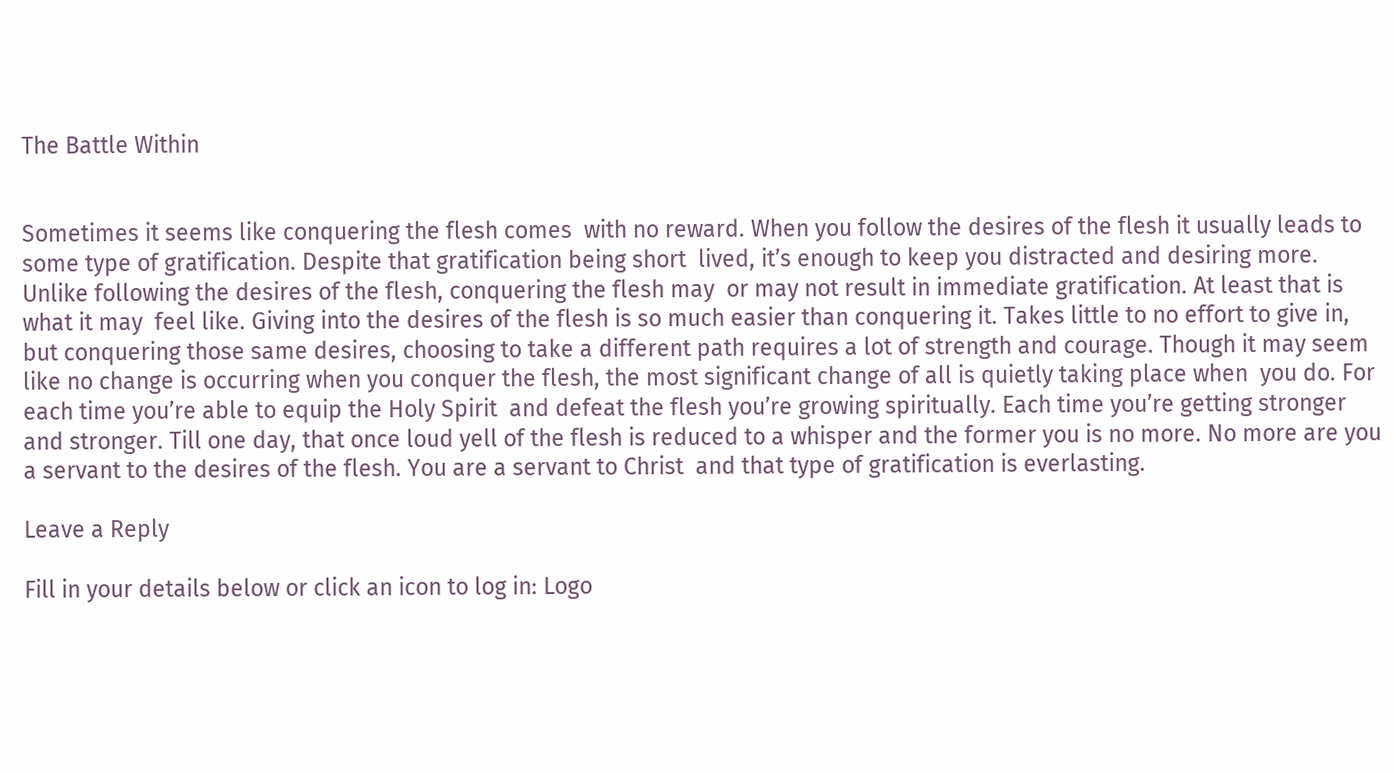The Battle Within


Sometimes it seems like conquering the flesh comes  with no reward. When you follow the desires of the flesh it usually leads to some type of gratification. Despite that gratification being short  lived, it’s enough to keep you distracted and desiring more. Unlike following the desires of the flesh, conquering the flesh may  or may not result in immediate gratification. At least that is what it may  feel like. Giving into the desires of the flesh is so much easier than conquering it. Takes little to no effort to give in, but conquering those same desires, choosing to take a different path requires a lot of strength and courage. Though it may seem like no change is occurring when you conquer the flesh, the most significant change of all is quietly taking place when  you do. For each time you’re able to equip the Holy Spirit  and defeat the flesh you’re growing spiritually. Each time you’re getting stronger and stronger. Till one day, that once loud yell of the flesh is reduced to a whisper and the former you is no more. No more are you a servant to the desires of the flesh. You are a servant to Christ  and that type of gratification is everlasting.

Leave a Reply

Fill in your details below or click an icon to log in: Logo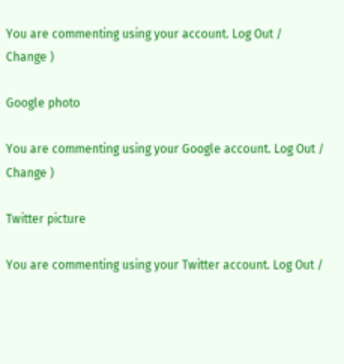You are commenting using your account. Log Out /  Change )

Google photo

You are commenting using your Google account. Log Out /  Change )

Twitter picture

You are commenting using your Twitter account. Log Out /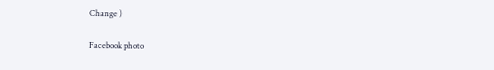Change )

Facebook photo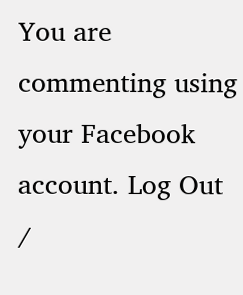You are commenting using your Facebook account. Log Out /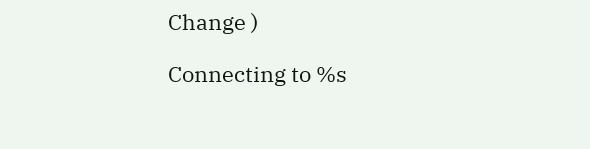Change )

Connecting to %s